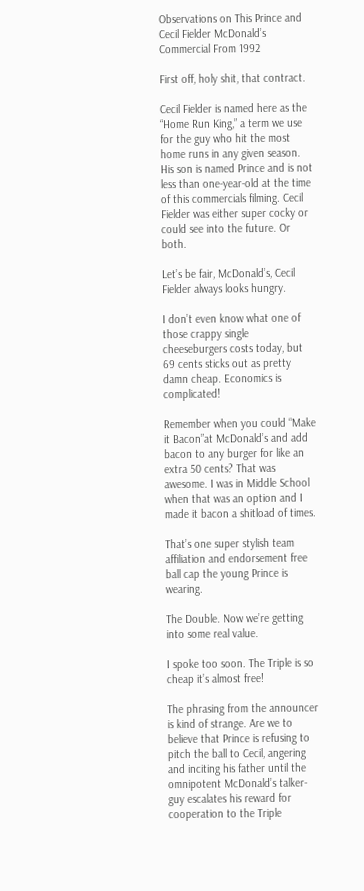Observations on This Prince and Cecil Fielder McDonald’s Commercial From 1992

First off, holy shit, that contract.

Cecil Fielder is named here as the “Home Run King,” a term we use for the guy who hit the most home runs in any given season. His son is named Prince and is not less than one-year-old at the time of this commercials filming. Cecil Fielder was either super cocky or could see into the future. Or both.

Let’s be fair, McDonald’s, Cecil Fielder always looks hungry.

I don’t even know what one of those crappy single cheeseburgers costs today, but 69 cents sticks out as pretty damn cheap. Economics is complicated!

Remember when you could “Make it Bacon”at McDonald’s and add bacon to any burger for like an extra 50 cents? That was awesome. I was in Middle School when that was an option and I made it bacon a shitload of times.

That’s one super stylish team affiliation and endorsement free ball cap the young Prince is wearing.

The Double. Now we’re getting into some real value.

I spoke too soon. The Triple is so cheap it’s almost free!

The phrasing from the announcer is kind of strange. Are we to believe that Prince is refusing to pitch the ball to Cecil, angering and inciting his father until the omnipotent McDonald’s talker-guy escalates his reward for cooperation to the Triple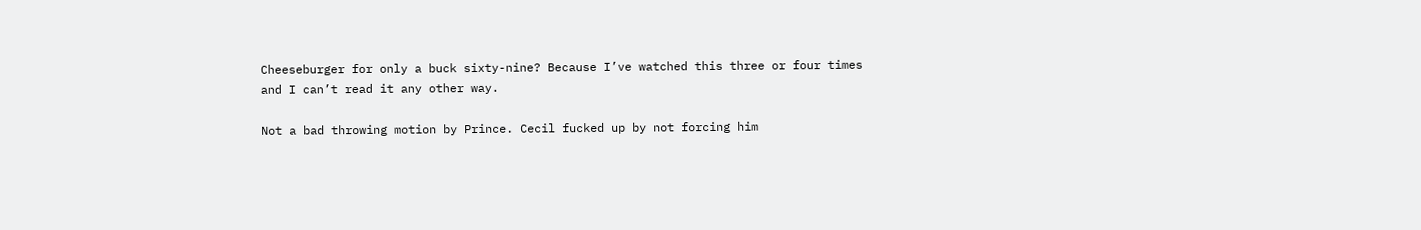Cheeseburger for only a buck sixty-nine? Because I’ve watched this three or four times and I can’t read it any other way.

Not a bad throwing motion by Prince. Cecil fucked up by not forcing him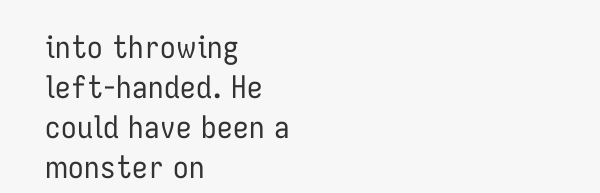into throwing left-handed. He could have been a monster on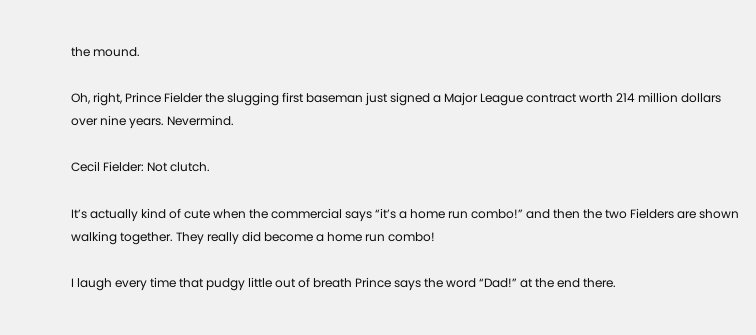the mound.

Oh, right, Prince Fielder the slugging first baseman just signed a Major League contract worth 214 million dollars over nine years. Nevermind.

Cecil Fielder: Not clutch.

It’s actually kind of cute when the commercial says “it’s a home run combo!” and then the two Fielders are shown walking together. They really did become a home run combo!

I laugh every time that pudgy little out of breath Prince says the word “Dad!” at the end there.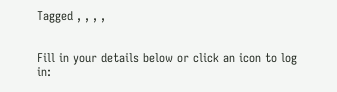Tagged , , , ,


Fill in your details below or click an icon to log in: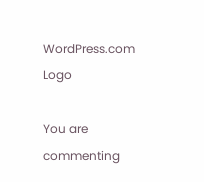WordPress.com Logo

You are commenting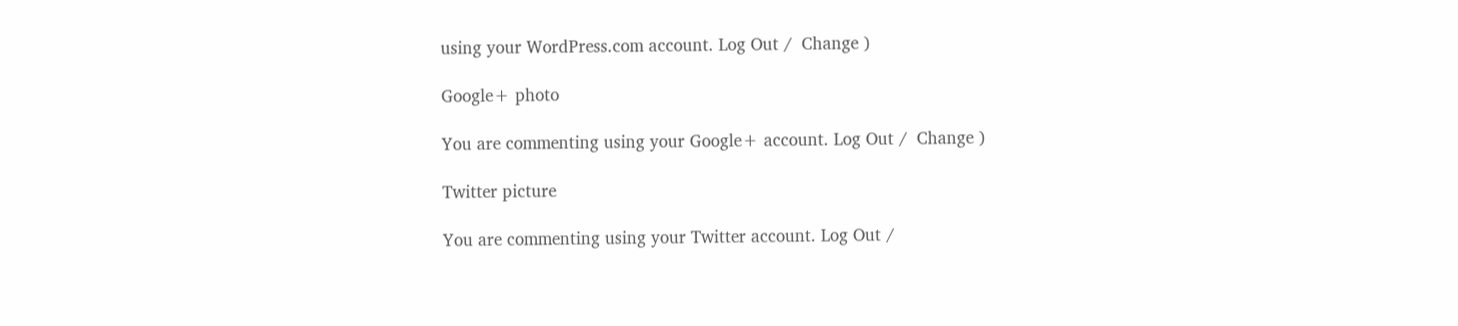using your WordPress.com account. Log Out /  Change )

Google+ photo

You are commenting using your Google+ account. Log Out /  Change )

Twitter picture

You are commenting using your Twitter account. Log Out /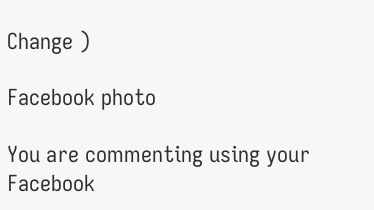Change )

Facebook photo

You are commenting using your Facebook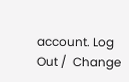account. Log Out /  Change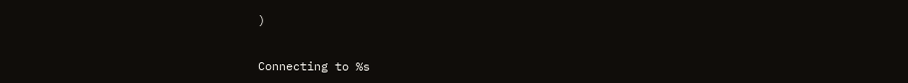)


Connecting to %s